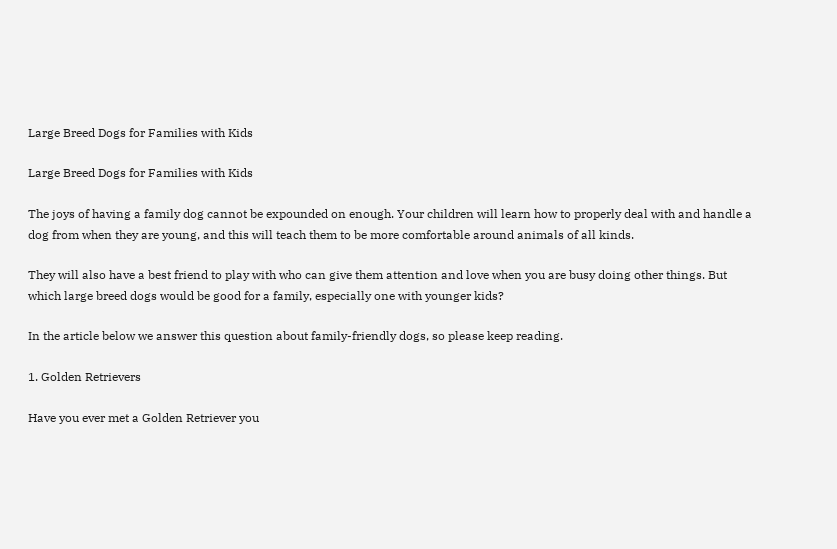Large Breed Dogs for Families with Kids

Large Breed Dogs for Families with Kids

The joys of having a family dog cannot be expounded on enough. Your children will learn how to properly deal with and handle a dog from when they are young, and this will teach them to be more comfortable around animals of all kinds.

They will also have a best friend to play with who can give them attention and love when you are busy doing other things. But which large breed dogs would be good for a family, especially one with younger kids?

In the article below we answer this question about family-friendly dogs, so please keep reading.

1. Golden Retrievers

Have you ever met a Golden Retriever you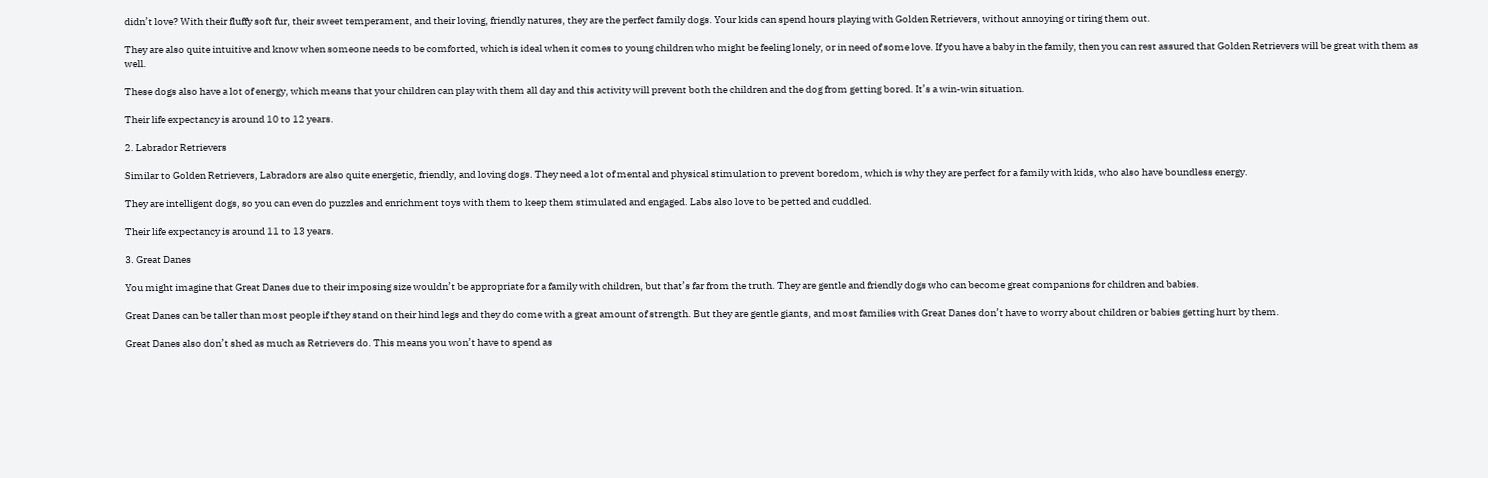didn’t love? With their fluffy soft fur, their sweet temperament, and their loving, friendly natures, they are the perfect family dogs. Your kids can spend hours playing with Golden Retrievers, without annoying or tiring them out.

They are also quite intuitive and know when someone needs to be comforted, which is ideal when it comes to young children who might be feeling lonely, or in need of some love. If you have a baby in the family, then you can rest assured that Golden Retrievers will be great with them as well.

These dogs also have a lot of energy, which means that your children can play with them all day and this activity will prevent both the children and the dog from getting bored. It’s a win-win situation.

Their life expectancy is around 10 to 12 years.

2. Labrador Retrievers

Similar to Golden Retrievers, Labradors are also quite energetic, friendly, and loving dogs. They need a lot of mental and physical stimulation to prevent boredom, which is why they are perfect for a family with kids, who also have boundless energy.

They are intelligent dogs, so you can even do puzzles and enrichment toys with them to keep them stimulated and engaged. Labs also love to be petted and cuddled.

Their life expectancy is around 11 to 13 years.

3. Great Danes

You might imagine that Great Danes due to their imposing size wouldn’t be appropriate for a family with children, but that’s far from the truth. They are gentle and friendly dogs who can become great companions for children and babies.

Great Danes can be taller than most people if they stand on their hind legs and they do come with a great amount of strength. But they are gentle giants, and most families with Great Danes don’t have to worry about children or babies getting hurt by them.

Great Danes also don’t shed as much as Retrievers do. This means you won’t have to spend as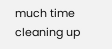much time cleaning up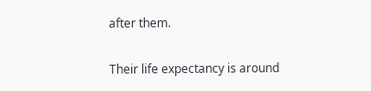after them.

Their life expectancy is around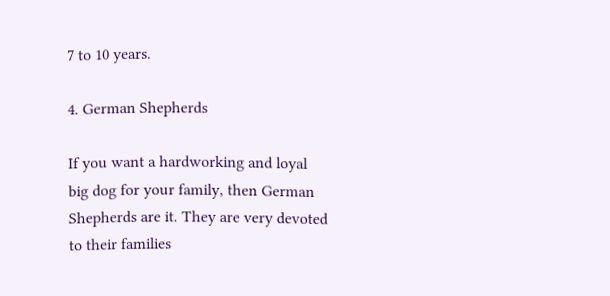7 to 10 years.

4. German Shepherds

If you want a hardworking and loyal big dog for your family, then German Shepherds are it. They are very devoted to their families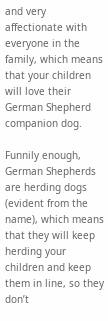and very affectionate with everyone in the family, which means that your children will love their German Shepherd companion dog.

Funnily enough, German Shepherds are herding dogs (evident from the name), which means that they will keep herding your children and keep them in line, so they don’t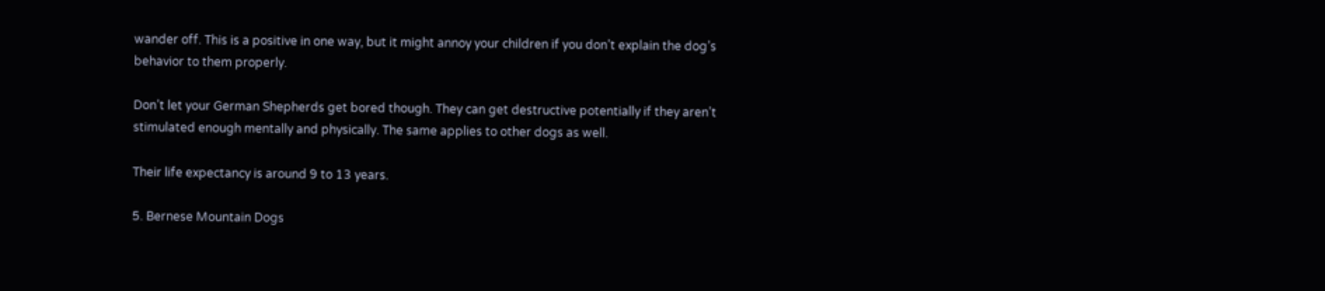wander off. This is a positive in one way, but it might annoy your children if you don’t explain the dog’s behavior to them properly.

Don’t let your German Shepherds get bored though. They can get destructive potentially if they aren’t stimulated enough mentally and physically. The same applies to other dogs as well.

Their life expectancy is around 9 to 13 years.

5. Bernese Mountain Dogs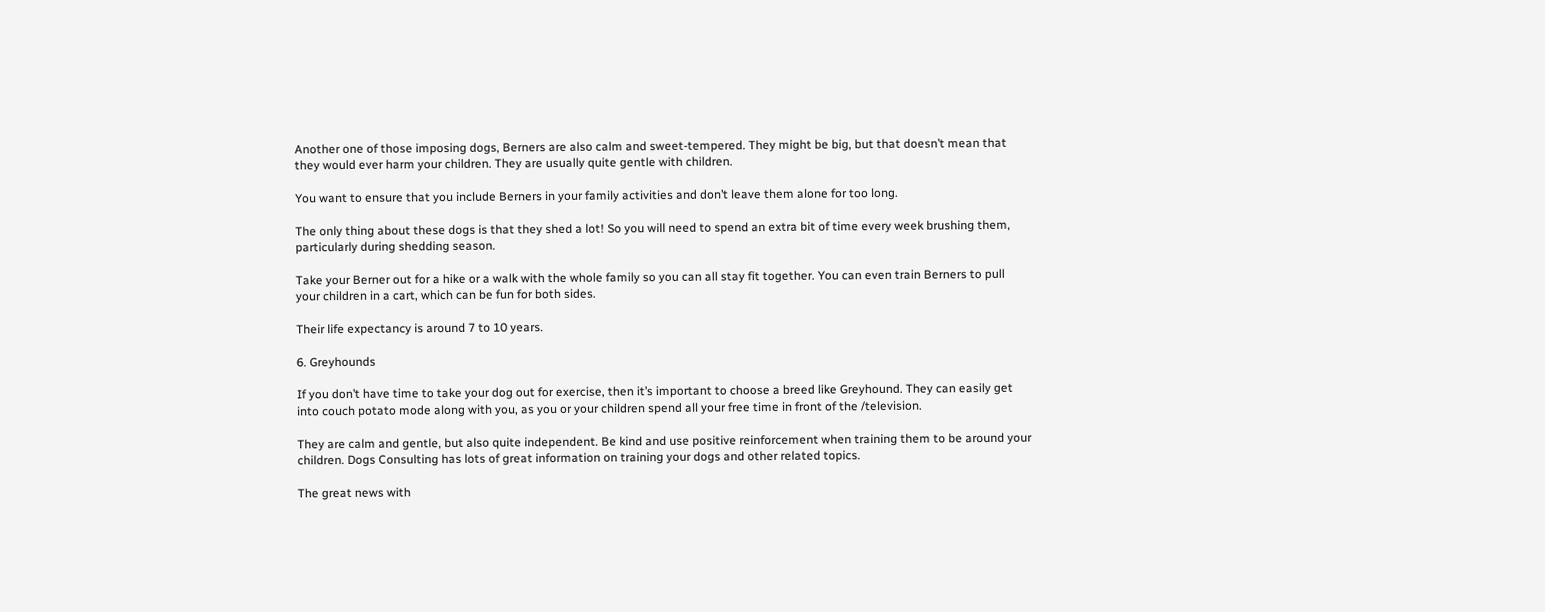Another one of those imposing dogs, Berners are also calm and sweet-tempered. They might be big, but that doesn’t mean that they would ever harm your children. They are usually quite gentle with children.

You want to ensure that you include Berners in your family activities and don’t leave them alone for too long.

The only thing about these dogs is that they shed a lot! So you will need to spend an extra bit of time every week brushing them, particularly during shedding season.

Take your Berner out for a hike or a walk with the whole family so you can all stay fit together. You can even train Berners to pull your children in a cart, which can be fun for both sides.

Their life expectancy is around 7 to 10 years.

6. Greyhounds

If you don’t have time to take your dog out for exercise, then it’s important to choose a breed like Greyhound. They can easily get into couch potato mode along with you, as you or your children spend all your free time in front of the /television.

They are calm and gentle, but also quite independent. Be kind and use positive reinforcement when training them to be around your children. Dogs Consulting has lots of great information on training your dogs and other related topics.

The great news with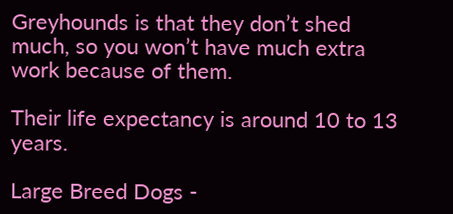Greyhounds is that they don’t shed much, so you won’t have much extra work because of them.

Their life expectancy is around 10 to 13 years.

Large Breed Dogs -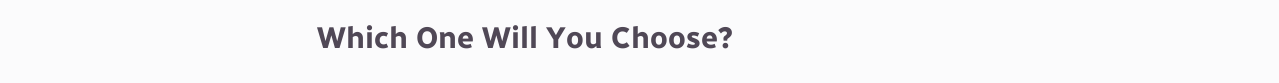Which One Will You Choose?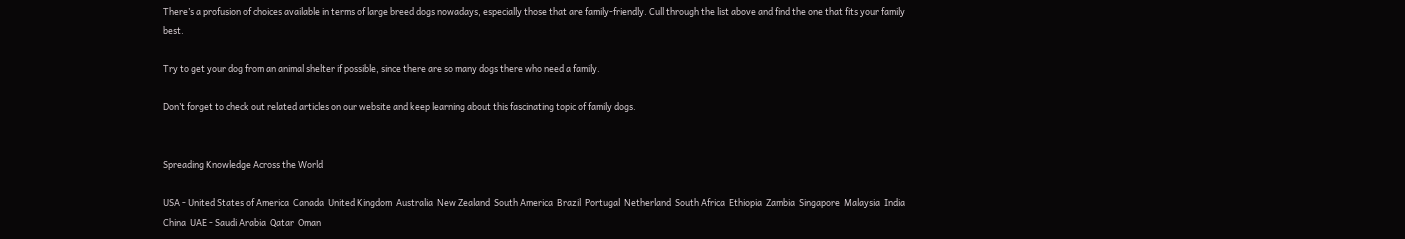There’s a profusion of choices available in terms of large breed dogs nowadays, especially those that are family-friendly. Cull through the list above and find the one that fits your family best.

Try to get your dog from an animal shelter if possible, since there are so many dogs there who need a family.

Don’t forget to check out related articles on our website and keep learning about this fascinating topic of family dogs.


Spreading Knowledge Across the World

USA - United States of America  Canada  United Kingdom  Australia  New Zealand  South America  Brazil  Portugal  Netherland  South Africa  Ethiopia  Zambia  Singapore  Malaysia  India  China  UAE - Saudi Arabia  Qatar  Oman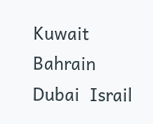Kuwait  Bahrain  Dubai  Israil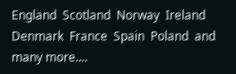England  Scotland  Norway  Ireland  Denmark  France  Spain  Poland  and  many more....